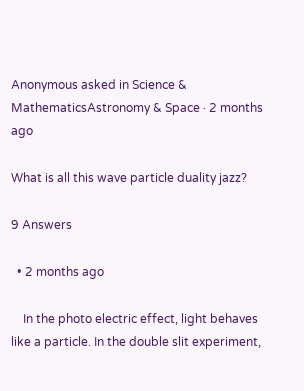Anonymous asked in Science & MathematicsAstronomy & Space · 2 months ago

What is all this wave particle duality jazz?

9 Answers

  • 2 months ago

    In the photo electric effect, light behaves like a particle. In the double slit experiment,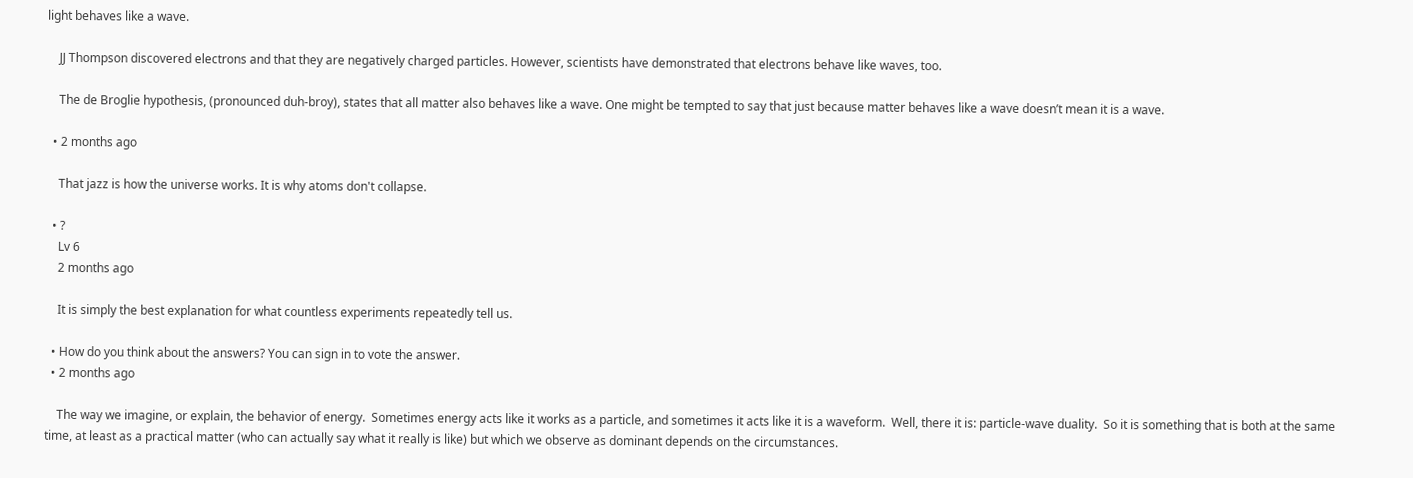light behaves like a wave.

    JJ Thompson discovered electrons and that they are negatively charged particles. However, scientists have demonstrated that electrons behave like waves, too.

    The de Broglie hypothesis, (pronounced duh-broy), states that all matter also behaves like a wave. One might be tempted to say that just because matter behaves like a wave doesn’t mean it is a wave.

  • 2 months ago

    That jazz is how the universe works. It is why atoms don't collapse.

  • ?
    Lv 6
    2 months ago

    It is simply the best explanation for what countless experiments repeatedly tell us.

  • How do you think about the answers? You can sign in to vote the answer.
  • 2 months ago

    The way we imagine, or explain, the behavior of energy.  Sometimes energy acts like it works as a particle, and sometimes it acts like it is a waveform.  Well, there it is: particle-wave duality.  So it is something that is both at the same time, at least as a practical matter (who can actually say what it really is like) but which we observe as dominant depends on the circumstances.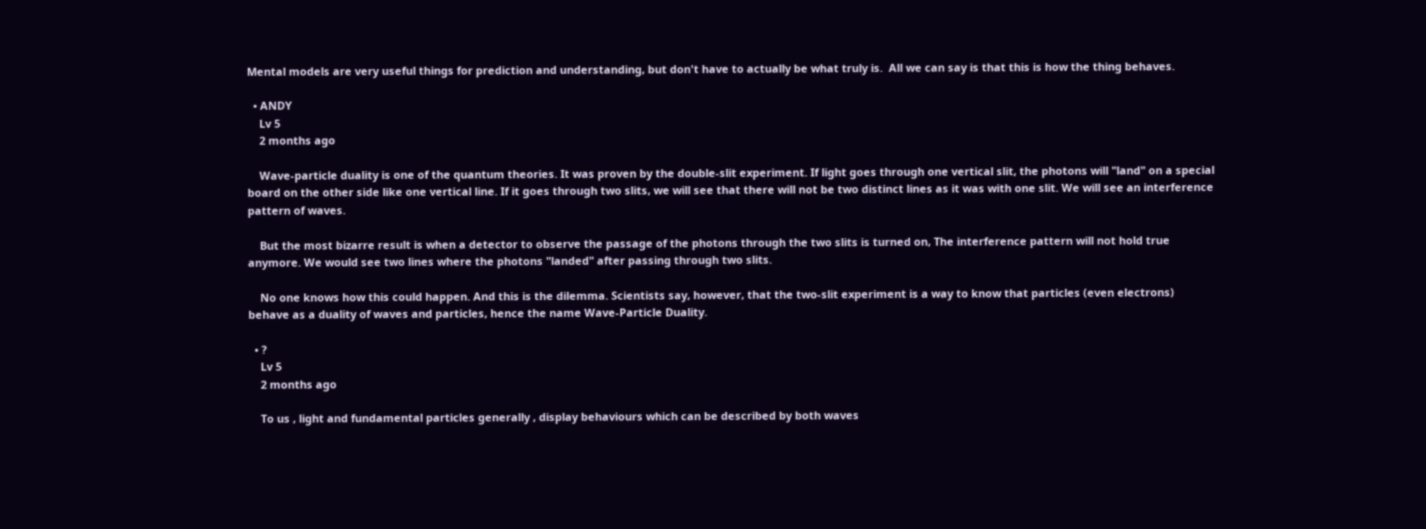Mental models are very useful things for prediction and understanding, but don't have to actually be what truly is.  All we can say is that this is how the thing behaves.

  • ANDY
    Lv 5
    2 months ago

    Wave-particle duality is one of the quantum theories. It was proven by the double-slit experiment. If light goes through one vertical slit, the photons will "land" on a special board on the other side like one vertical line. If it goes through two slits, we will see that there will not be two distinct lines as it was with one slit. We will see an interference pattern of waves.

    But the most bizarre result is when a detector to observe the passage of the photons through the two slits is turned on, The interference pattern will not hold true anymore. We would see two lines where the photons "landed" after passing through two slits.

    No one knows how this could happen. And this is the dilemma. Scientists say, however, that the two-slit experiment is a way to know that particles (even electrons) behave as a duality of waves and particles, hence the name Wave-Particle Duality.

  • ?
    Lv 5
    2 months ago

    To us , light and fundamental particles generally , display behaviours which can be described by both waves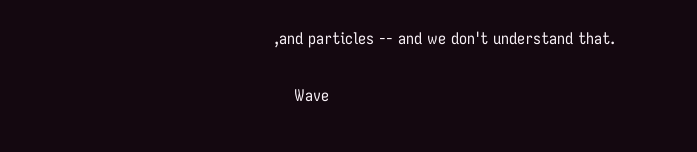,and particles -- and we don't understand that.

    Wave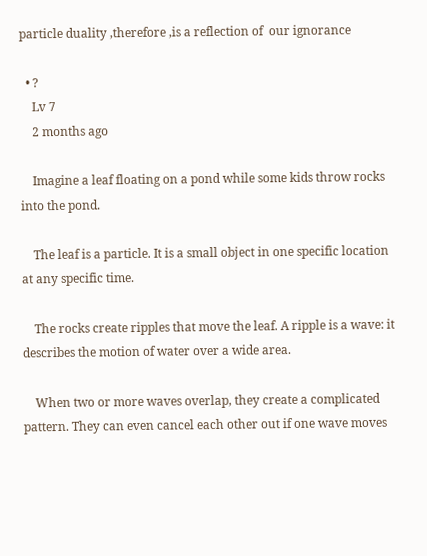particle duality ,therefore ,is a reflection of  our ignorance

  • ?
    Lv 7
    2 months ago

    Imagine a leaf floating on a pond while some kids throw rocks into the pond.

    The leaf is a particle. It is a small object in one specific location at any specific time.

    The rocks create ripples that move the leaf. A ripple is a wave: it describes the motion of water over a wide area.

    When two or more waves overlap, they create a complicated pattern. They can even cancel each other out if one wave moves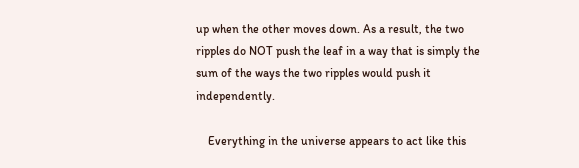up when the other moves down. As a result, the two ripples do NOT push the leaf in a way that is simply the sum of the ways the two ripples would push it independently.

    Everything in the universe appears to act like this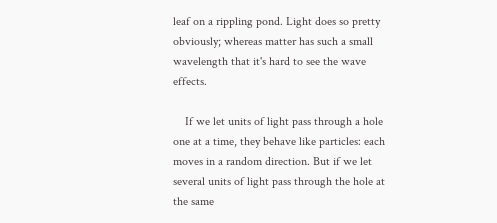leaf on a rippling pond. Light does so pretty obviously; whereas matter has such a small wavelength that it's hard to see the wave effects.

    If we let units of light pass through a hole one at a time, they behave like particles: each moves in a random direction. But if we let several units of light pass through the hole at the same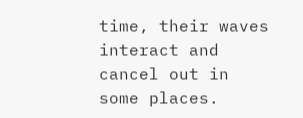time, their waves interact and cancel out in some places.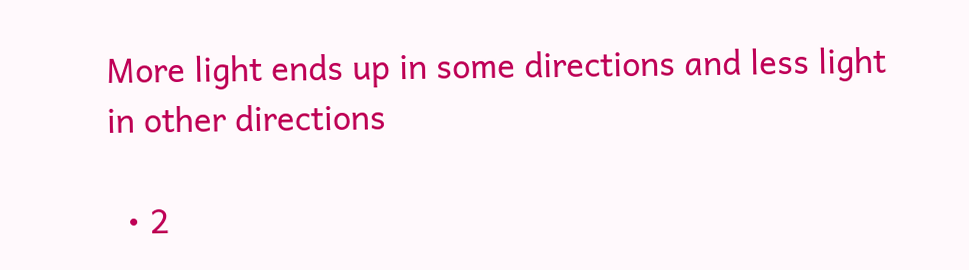More light ends up in some directions and less light in other directions

  • 2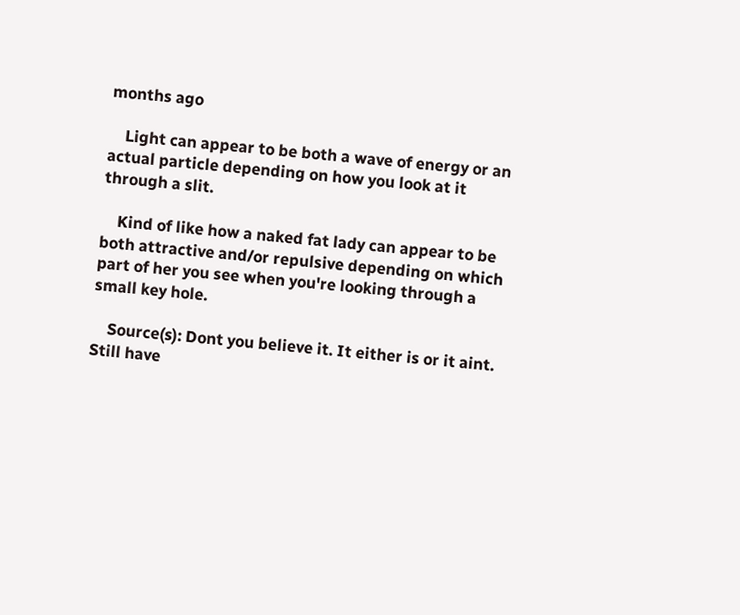months ago

    Light can appear to be both a wave of energy or an actual particle depending on how you look at it through a slit.

    Kind of like how a naked fat lady can appear to be both attractive and/or repulsive depending on which part of her you see when you're looking through a small key hole.

    Source(s): Dont you believe it. It either is or it aint.
Still have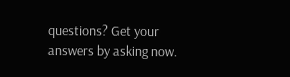questions? Get your answers by asking now.